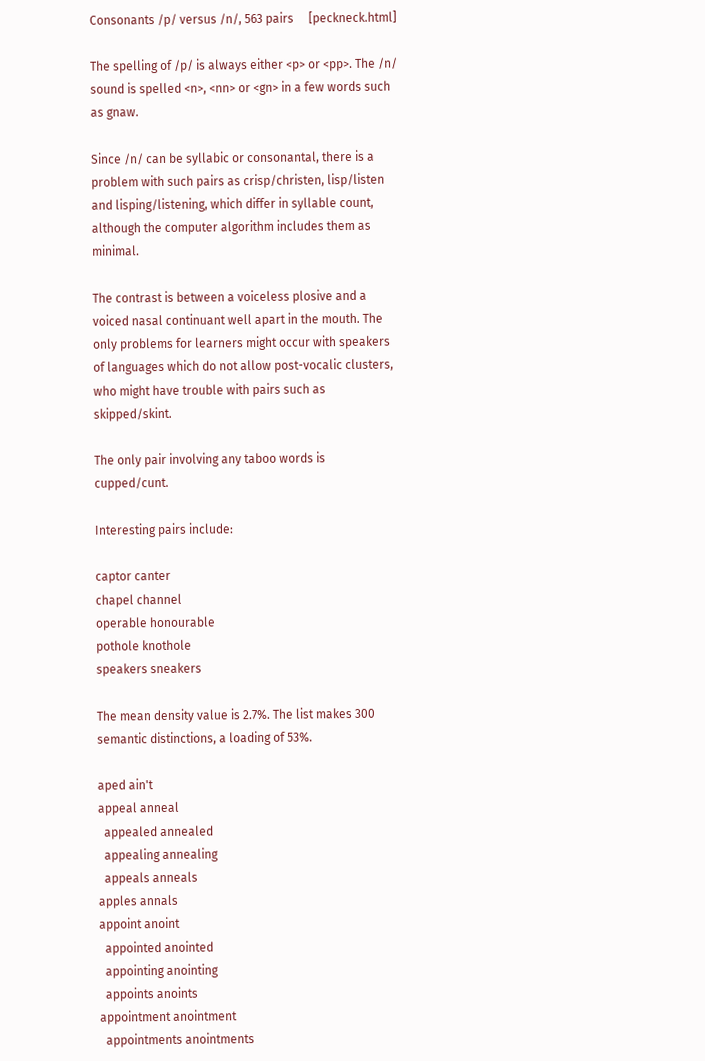Consonants /p/ versus /n/, 563 pairs     [peckneck.html]

The spelling of /p/ is always either <p> or <pp>. The /n/ sound is spelled <n>, <nn> or <gn> in a few words such as gnaw.

Since /n/ can be syllabic or consonantal, there is a problem with such pairs as crisp/christen, lisp/listen and lisping/listening, which differ in syllable count, although the computer algorithm includes them as minimal.

The contrast is between a voiceless plosive and a voiced nasal continuant well apart in the mouth. The only problems for learners might occur with speakers of languages which do not allow post-vocalic clusters, who might have trouble with pairs such as skipped/skint.

The only pair involving any taboo words is cupped/cunt.

Interesting pairs include:

captor canter
chapel channel
operable honourable
pothole knothole
speakers sneakers

The mean density value is 2.7%. The list makes 300 semantic distinctions, a loading of 53%.

aped ain't
appeal anneal
  appealed annealed
  appealing annealing
  appeals anneals
apples annals
appoint anoint
  appointed anointed
  appointing anointing
  appoints anoints
appointment anointment
  appointments anointments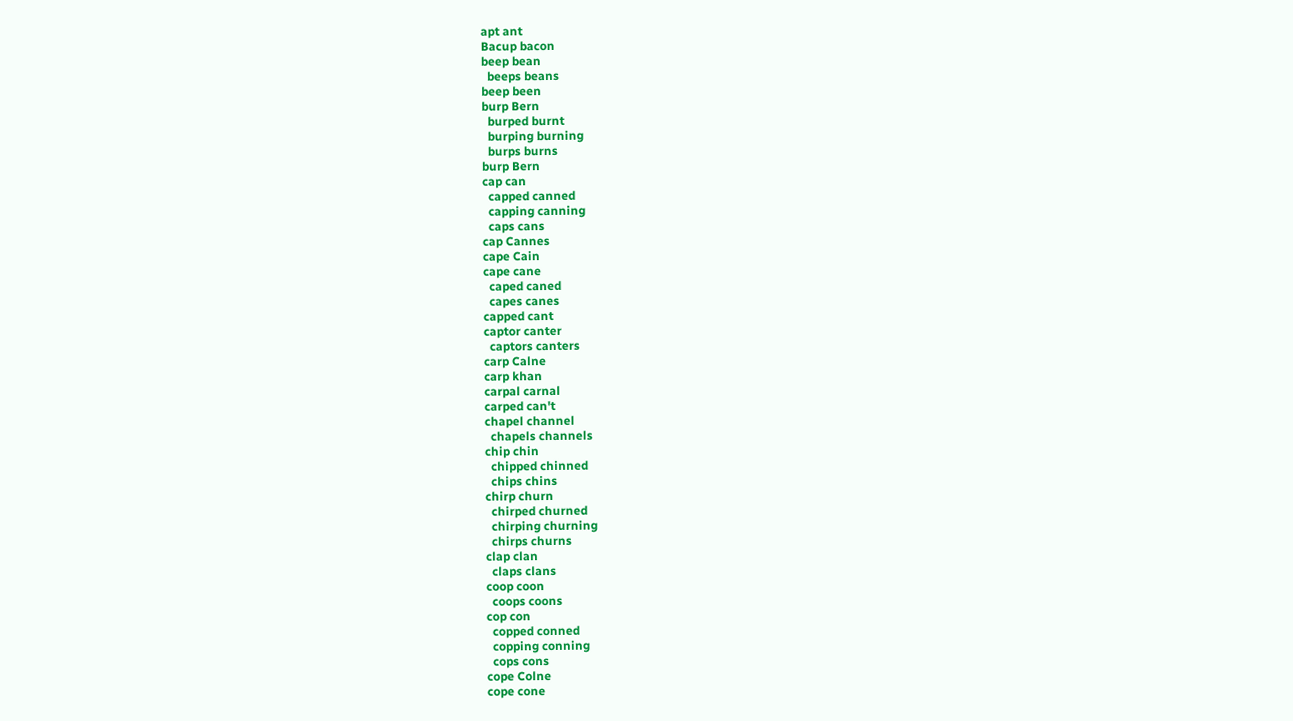apt ant
Bacup bacon
beep bean
  beeps beans
beep been
burp Bern
  burped burnt
  burping burning
  burps burns
burp Bern
cap can
  capped canned
  capping canning
  caps cans
cap Cannes
cape Cain
cape cane
  caped caned
  capes canes
capped cant
captor canter
  captors canters
carp Calne
carp khan
carpal carnal
carped can't
chapel channel
  chapels channels
chip chin
  chipped chinned
  chips chins
chirp churn
  chirped churned
  chirping churning
  chirps churns
clap clan
  claps clans
coop coon
  coops coons
cop con
  copped conned
  copping conning
  cops cons
cope Colne
cope cone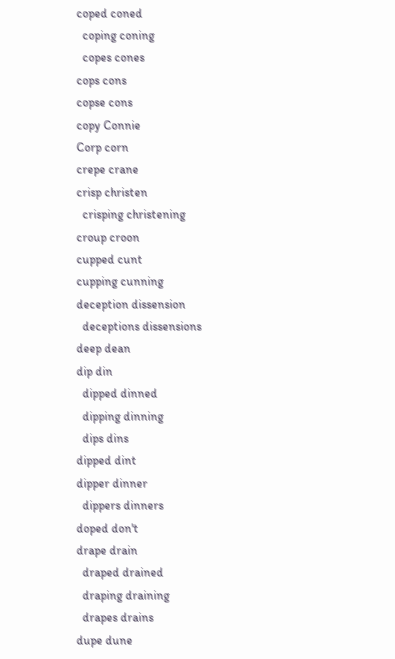coped coned
  coping coning
  copes cones
cops cons
copse cons
copy Connie
Corp corn
crepe crane
crisp christen
  crisping christening
croup croon
cupped cunt
cupping cunning
deception dissension
  deceptions dissensions
deep dean
dip din
  dipped dinned
  dipping dinning
  dips dins
dipped dint
dipper dinner
  dippers dinners
doped don't
drape drain
  draped drained
  draping draining
  drapes drains
dupe dune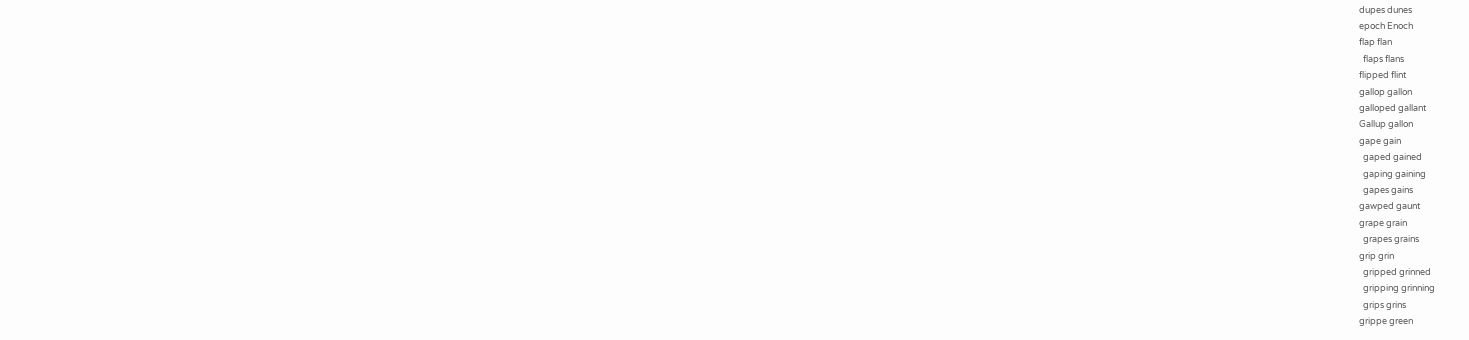dupes dunes
epoch Enoch
flap flan
  flaps flans
flipped flint
gallop gallon
galloped gallant
Gallup gallon
gape gain
  gaped gained
  gaping gaining
  gapes gains
gawped gaunt
grape grain
  grapes grains
grip grin
  gripped grinned
  gripping grinning
  grips grins
grippe green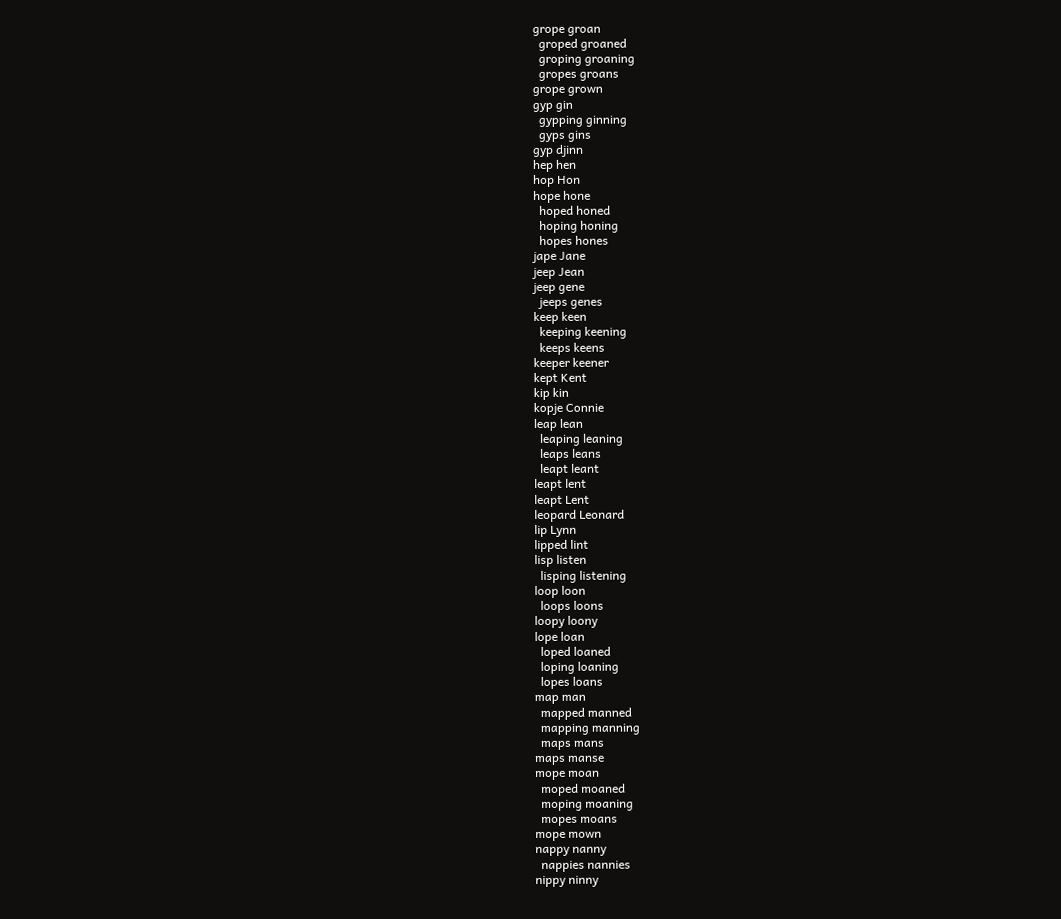grope groan
  groped groaned
  groping groaning
  gropes groans
grope grown
gyp gin
  gypping ginning
  gyps gins
gyp djinn
hep hen
hop Hon
hope hone
  hoped honed
  hoping honing
  hopes hones
jape Jane
jeep Jean
jeep gene
  jeeps genes
keep keen
  keeping keening
  keeps keens
keeper keener
kept Kent
kip kin
kopje Connie
leap lean
  leaping leaning
  leaps leans
  leapt leant
leapt lent
leapt Lent
leopard Leonard
lip Lynn
lipped lint
lisp listen
  lisping listening
loop loon
  loops loons
loopy loony
lope loan
  loped loaned
  loping loaning
  lopes loans
map man
  mapped manned
  mapping manning
  maps mans
maps manse
mope moan
  moped moaned
  moping moaning
  mopes moans
mope mown
nappy nanny
  nappies nannies
nippy ninny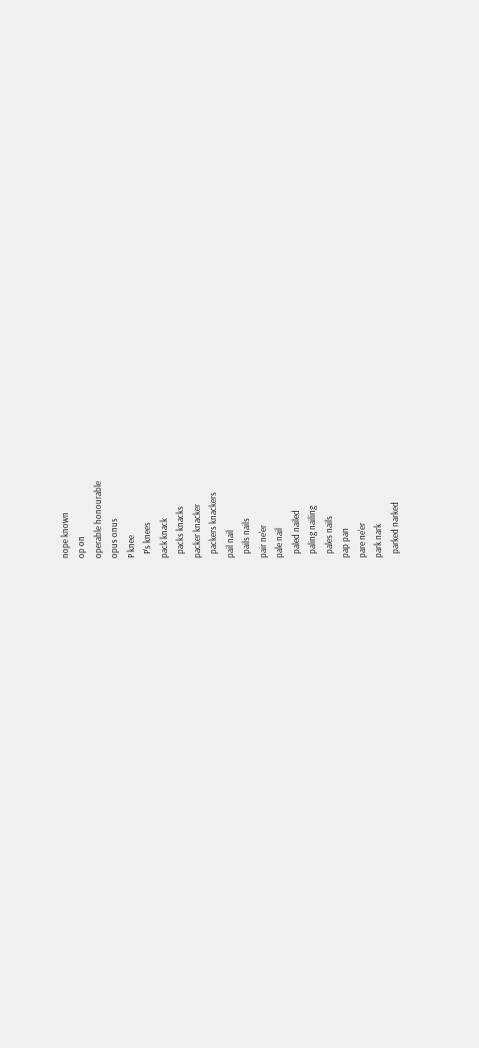nope known
op on
operable honourable
opus onus
P knee
  P's knees
pack knack
  packs knacks
packer knacker
  packers knackers
pail nail
  pails nails
pair ne'er
pale nail
  paled nailed
  paling nailing
  pales nails
pap pan
pare ne'er
park nark
  parked narked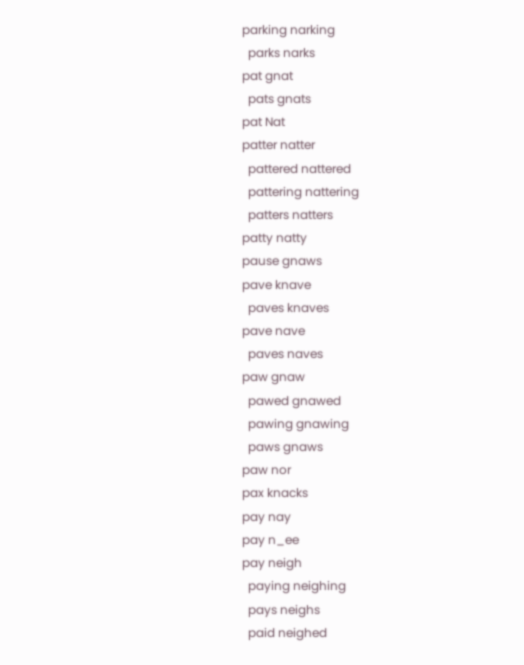parking narking
  parks narks
pat gnat
  pats gnats
pat Nat
patter natter
  pattered nattered
  pattering nattering
  patters natters
patty natty
pause gnaws
pave knave
  paves knaves
pave nave
  paves naves
paw gnaw
  pawed gnawed
  pawing gnawing
  paws gnaws
paw nor
pax knacks
pay nay
pay n_ee
pay neigh
  paying neighing
  pays neighs
  paid neighed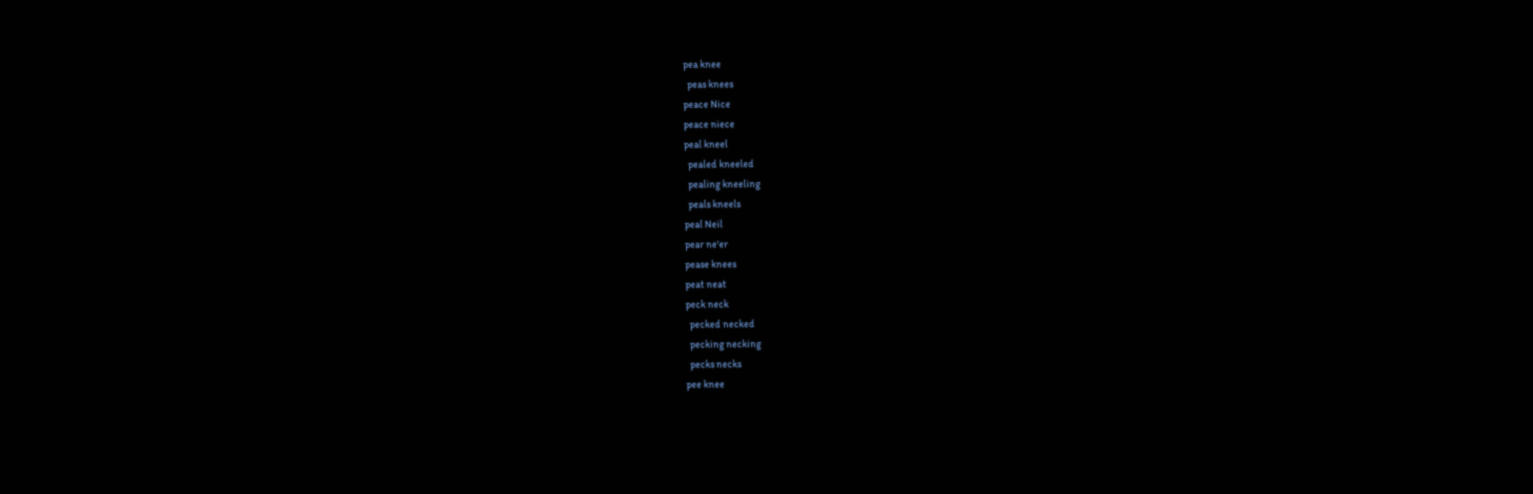pea knee
  peas knees
peace Nice
peace niece
peal kneel
  pealed kneeled
  pealing kneeling
  peals kneels
peal Neil
pear ne'er
pease knees
peat neat
peck neck
  pecked necked
  pecking necking
  pecks necks
pee knee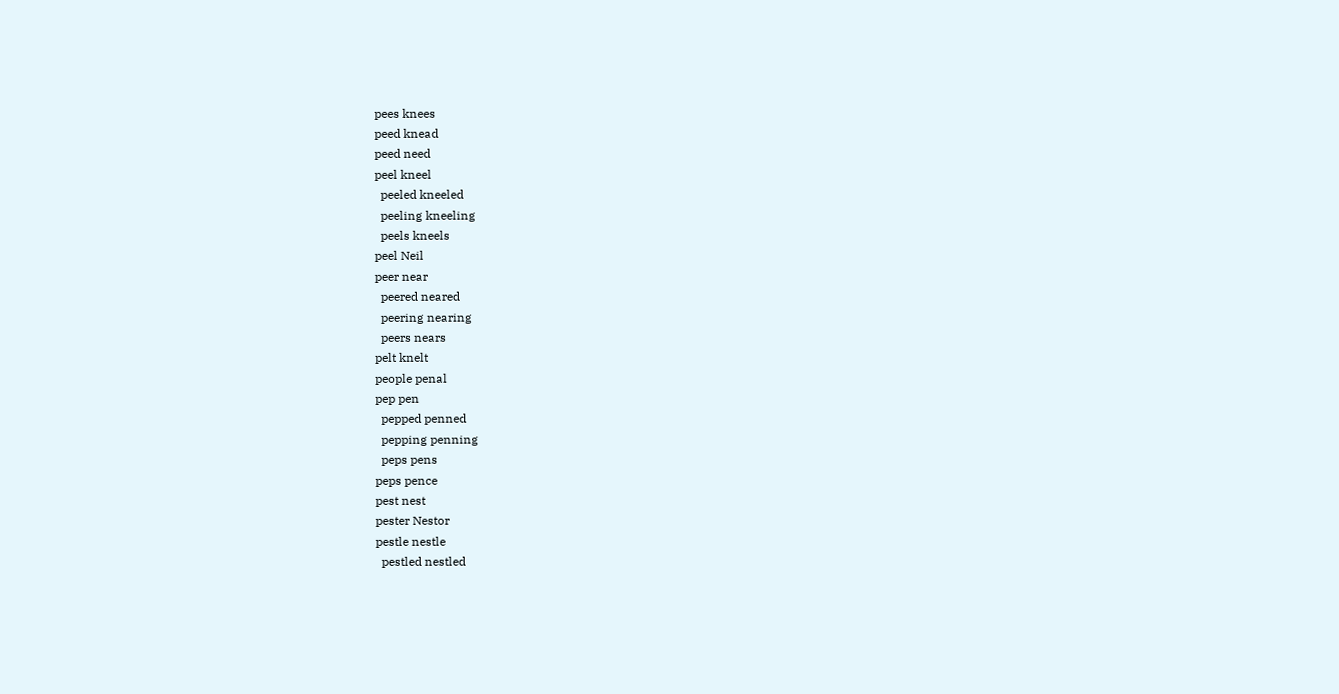pees knees
peed knead
peed need
peel kneel
  peeled kneeled
  peeling kneeling
  peels kneels
peel Neil
peer near
  peered neared
  peering nearing
  peers nears
pelt knelt
people penal
pep pen
  pepped penned
  pepping penning
  peps pens
peps pence
pest nest
pester Nestor
pestle nestle
  pestled nestled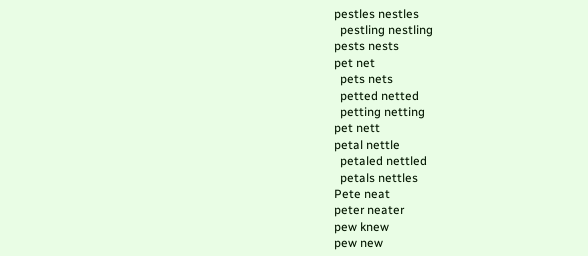pestles nestles
  pestling nestling
pests nests
pet net
  pets nets
  petted netted
  petting netting
pet nett
petal nettle
  petaled nettled
  petals nettles
Pete neat
peter neater
pew knew
pew new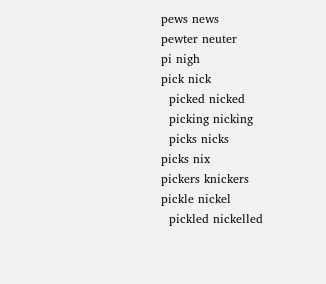pews news
pewter neuter
pi nigh
pick nick
  picked nicked
  picking nicking
  picks nicks
picks nix
pickers knickers
pickle nickel
  pickled nickelled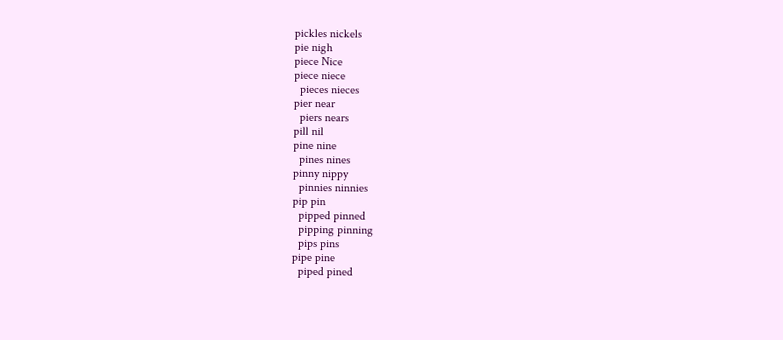pickles nickels
pie nigh
piece Nice
piece niece
  pieces nieces
pier near
  piers nears
pill nil
pine nine
  pines nines
pinny nippy
  pinnies ninnies
pip pin
  pipped pinned
  pipping pinning
  pips pins
pipe pine
  piped pined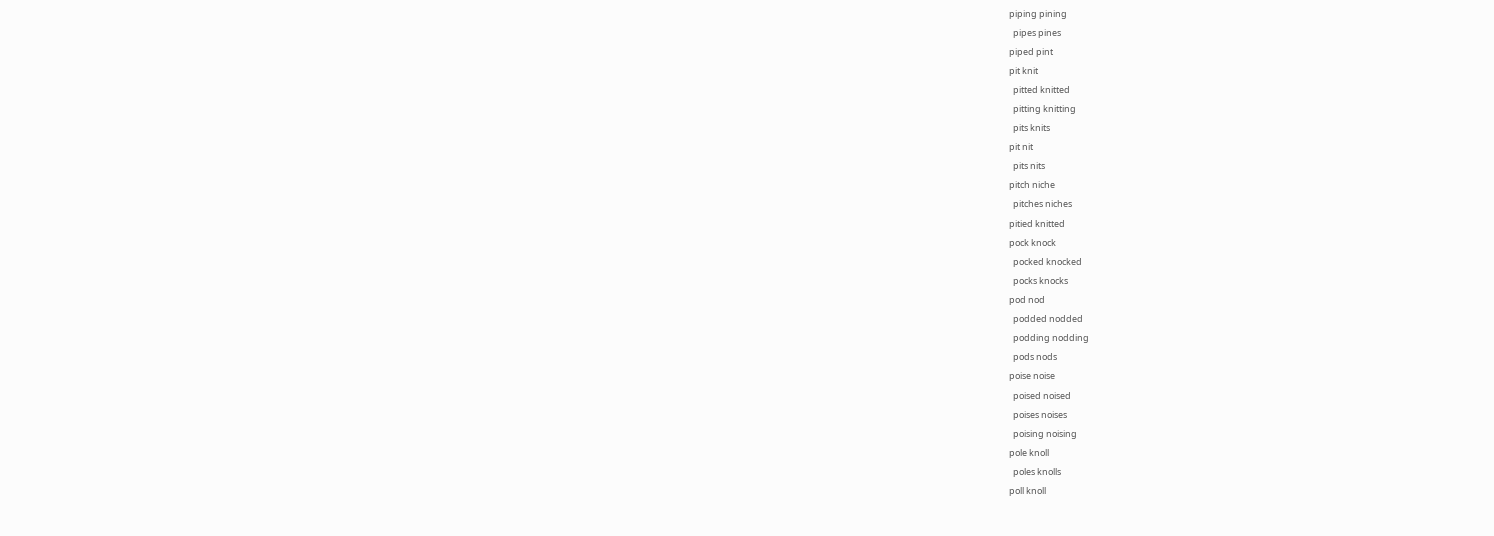piping pining
  pipes pines
piped pint
pit knit
  pitted knitted
  pitting knitting
  pits knits
pit nit
  pits nits
pitch niche
  pitches niches
pitied knitted
pock knock
  pocked knocked
  pocks knocks
pod nod
  podded nodded
  podding nodding
  pods nods
poise noise
  poised noised
  poises noises
  poising noising
pole knoll
  poles knolls
poll knoll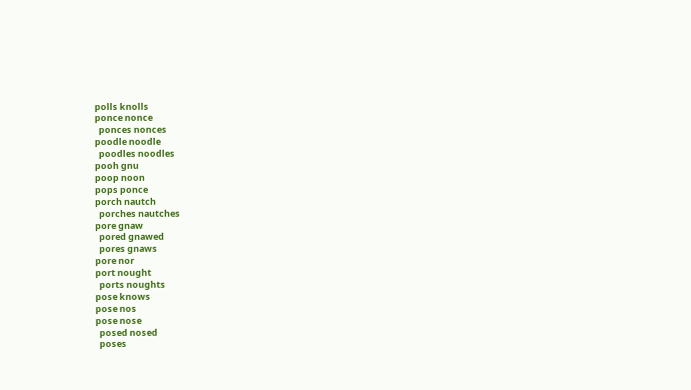polls knolls
ponce nonce
  ponces nonces
poodle noodle
  poodles noodles
pooh gnu
poop noon
pops ponce
porch nautch
  porches nautches
pore gnaw
  pored gnawed
  pores gnaws
pore nor
port nought
  ports noughts
pose knows
pose nos
pose nose
  posed nosed
  poses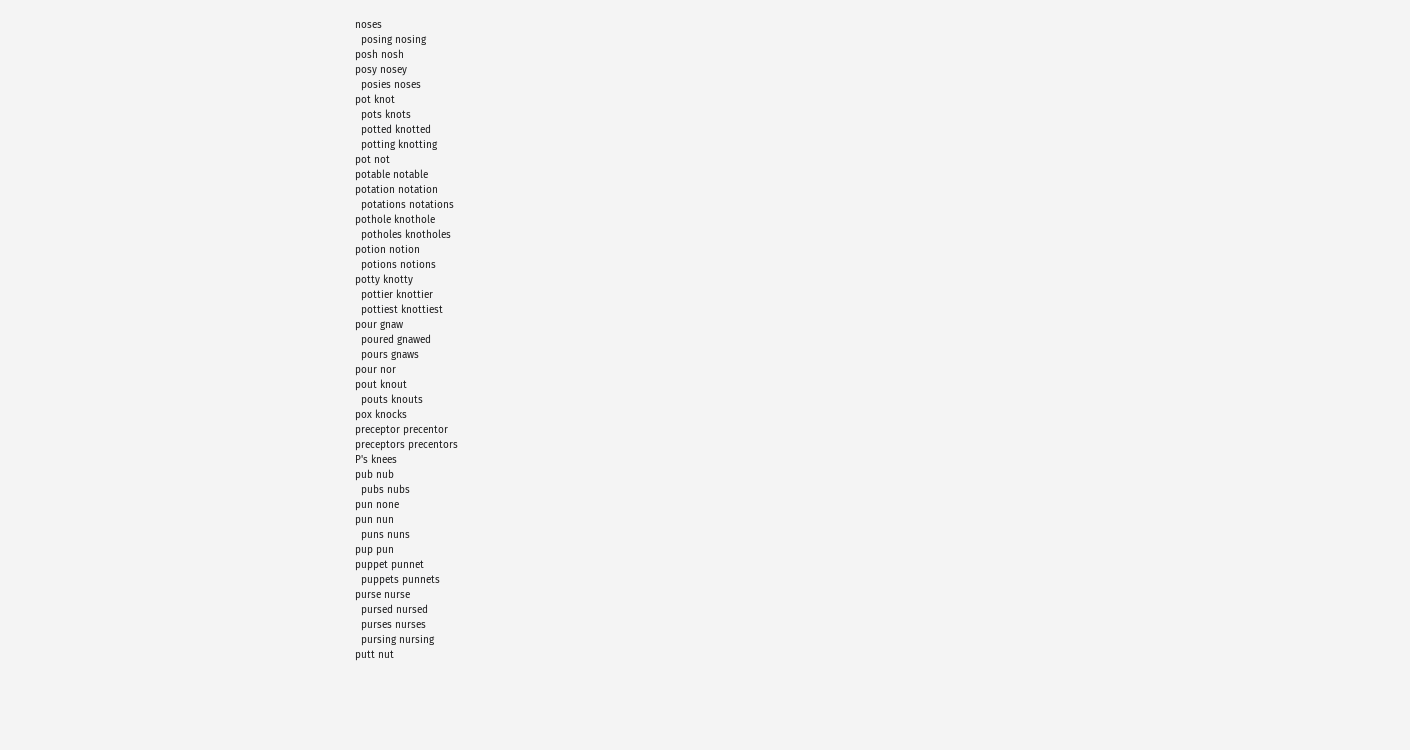noses
  posing nosing
posh nosh
posy nosey
  posies noses
pot knot
  pots knots
  potted knotted
  potting knotting
pot not
potable notable
potation notation
  potations notations
pothole knothole
  potholes knotholes
potion notion
  potions notions
potty knotty
  pottier knottier
  pottiest knottiest
pour gnaw
  poured gnawed
  pours gnaws
pour nor
pout knout
  pouts knouts
pox knocks
preceptor precentor
preceptors precentors
P's knees
pub nub
  pubs nubs
pun none
pun nun
  puns nuns
pup pun
puppet punnet
  puppets punnets
purse nurse
  pursed nursed
  purses nurses
  pursing nursing
putt nut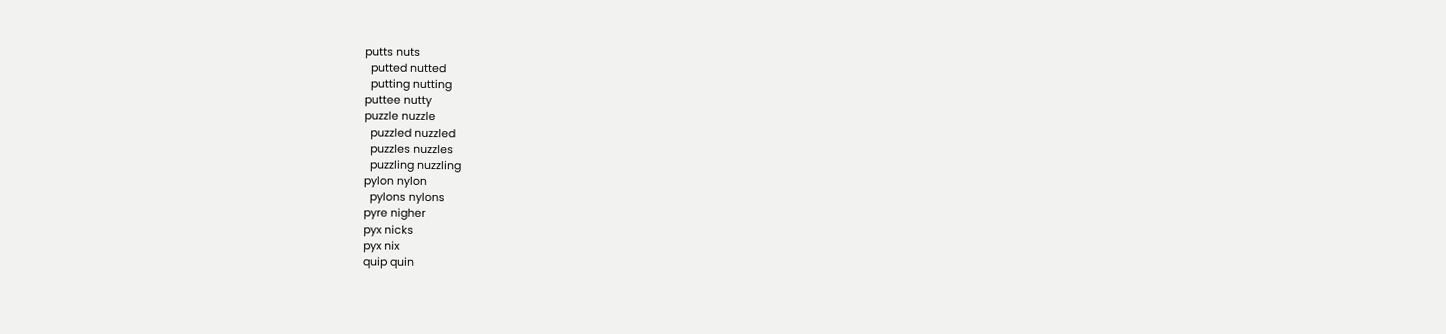putts nuts
  putted nutted
  putting nutting
puttee nutty
puzzle nuzzle
  puzzled nuzzled
  puzzles nuzzles
  puzzling nuzzling
pylon nylon
  pylons nylons
pyre nigher
pyx nicks
pyx nix
quip quin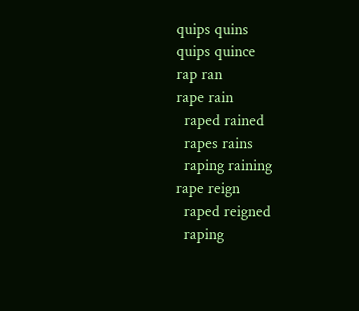quips quins
quips quince
rap ran
rape rain
  raped rained
  rapes rains
  raping raining
rape reign
  raped reigned
  raping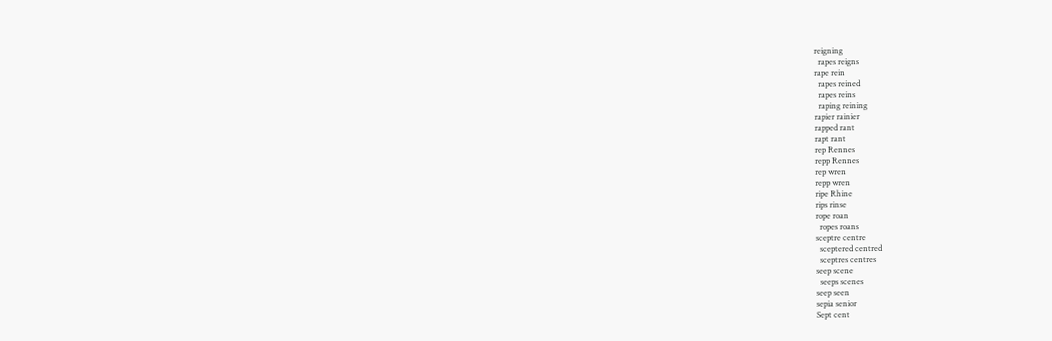reigning
  rapes reigns
rape rein
  rapes reined
  rapes reins
  raping reining
rapier rainier
rapped rant
rapt rant
rep Rennes
repp Rennes
rep wren
repp wren
ripe Rhine
rips rinse
rope roan
  ropes roans
sceptre centre
  sceptered centred
  sceptres centres
seep scene
  seeps scenes
seep seen
sepia senior
Sept cent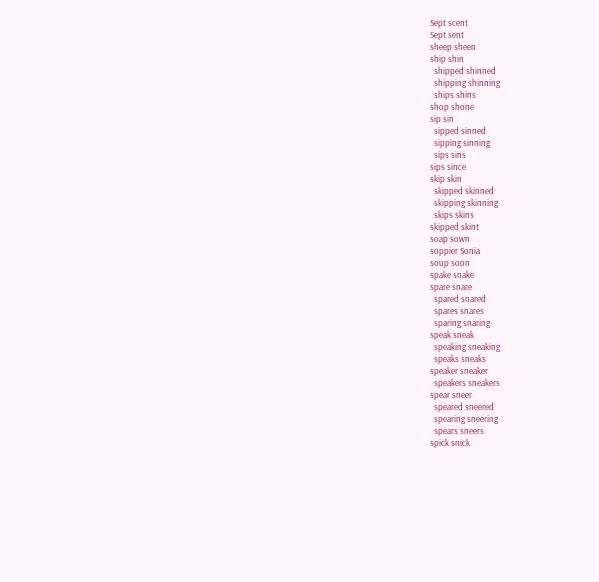Sept scent
Sept sent
sheep sheen
ship shin
  shipped shinned
  shipping shinning
  ships shins
shop shone
sip sin
  sipped sinned
  sipping sinning
  sips sins
sips since
skip skin
  skipped skinned
  skipping skinning
  skips skins
skipped skint
soap sown
soppier Sonia
soup soon
spake snake
spare snare
  spared snared
  spares snares
  sparing snaring
speak sneak
  speaking sneaking
  speaks sneaks
speaker sneaker
  speakers sneakers
spear sneer
  speared sneered
  spearing sneering
  spears sneers
spick snick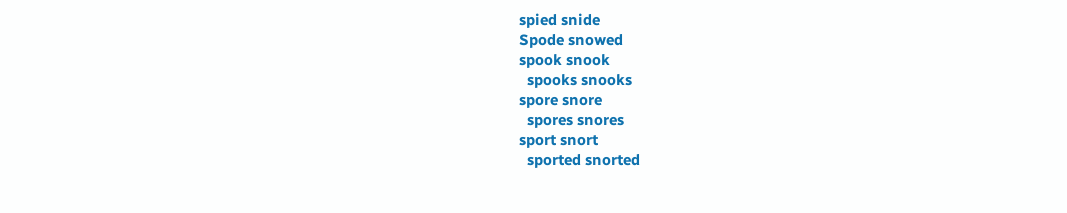spied snide
Spode snowed
spook snook
  spooks snooks
spore snore
  spores snores
sport snort
  sported snorted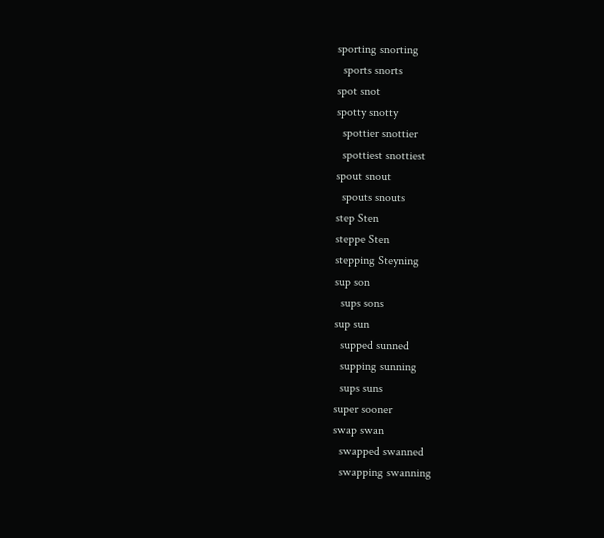sporting snorting
  sports snorts
spot snot
spotty snotty
  spottier snottier
  spottiest snottiest
spout snout
  spouts snouts
step Sten
steppe Sten
stepping Steyning
sup son
  sups sons
sup sun
  supped sunned
  supping sunning
  sups suns
super sooner
swap swan
  swapped swanned
  swapping swanning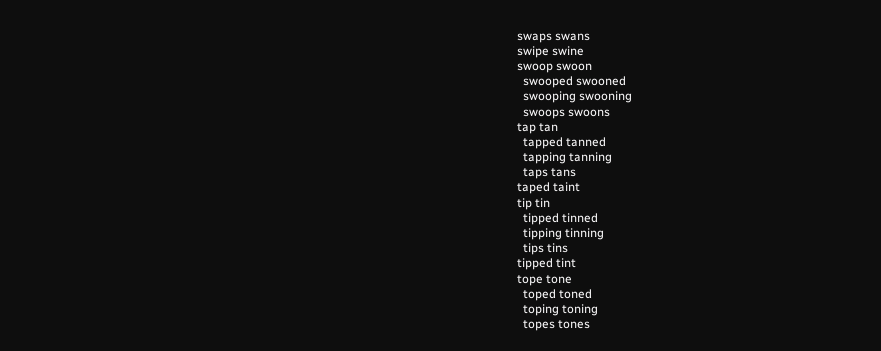swaps swans
swipe swine
swoop swoon
  swooped swooned
  swooping swooning
  swoops swoons
tap tan
  tapped tanned
  tapping tanning
  taps tans
taped taint
tip tin
  tipped tinned
  tipping tinning
  tips tins
tipped tint
tope tone
  toped toned
  toping toning
  topes tones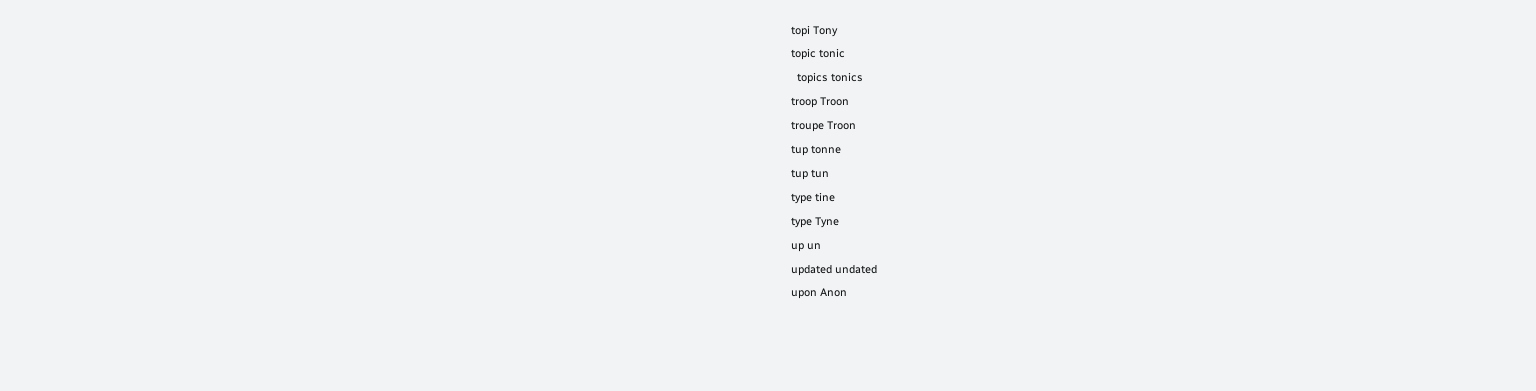topi Tony
topic tonic
  topics tonics
troop Troon
troupe Troon
tup tonne
tup tun
type tine
type Tyne
up un
updated undated
upon Anon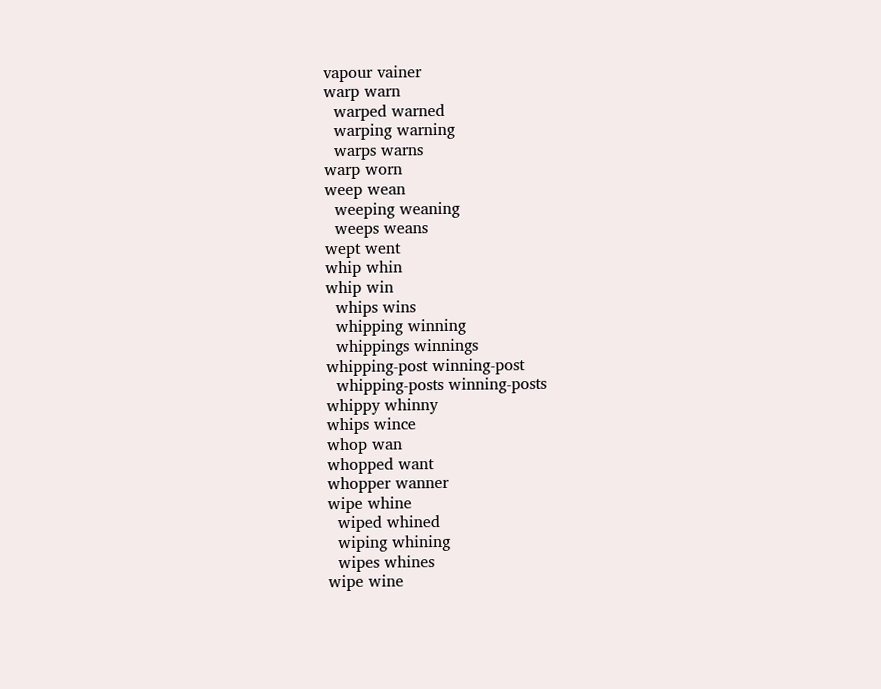vapour vainer
warp warn
  warped warned
  warping warning
  warps warns
warp worn
weep wean
  weeping weaning
  weeps weans
wept went
whip whin
whip win
  whips wins
  whipping winning
  whippings winnings
whipping-post winning-post
  whipping-posts winning-posts
whippy whinny
whips wince
whop wan
whopped want
whopper wanner
wipe whine
  wiped whined
  wiping whining
  wipes whines
wipe wine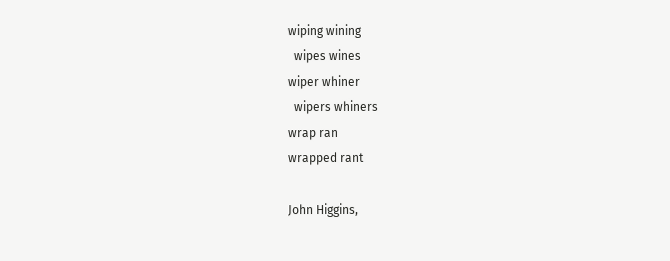wiping wining
  wipes wines
wiper whiner
  wipers whiners
wrap ran
wrapped rant

John Higgins,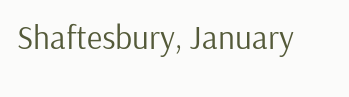Shaftesbury, January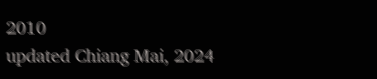2010
updated Chiang Mai, 2024